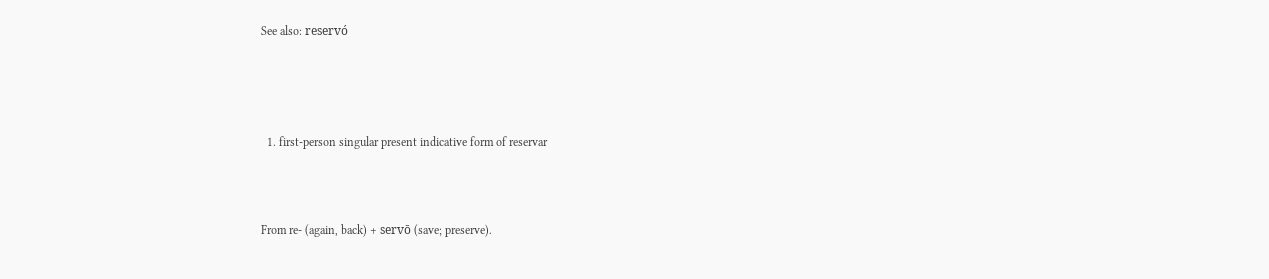See also: reservó




  1. first-person singular present indicative form of reservar



From re- (again, back) + servō (save; preserve).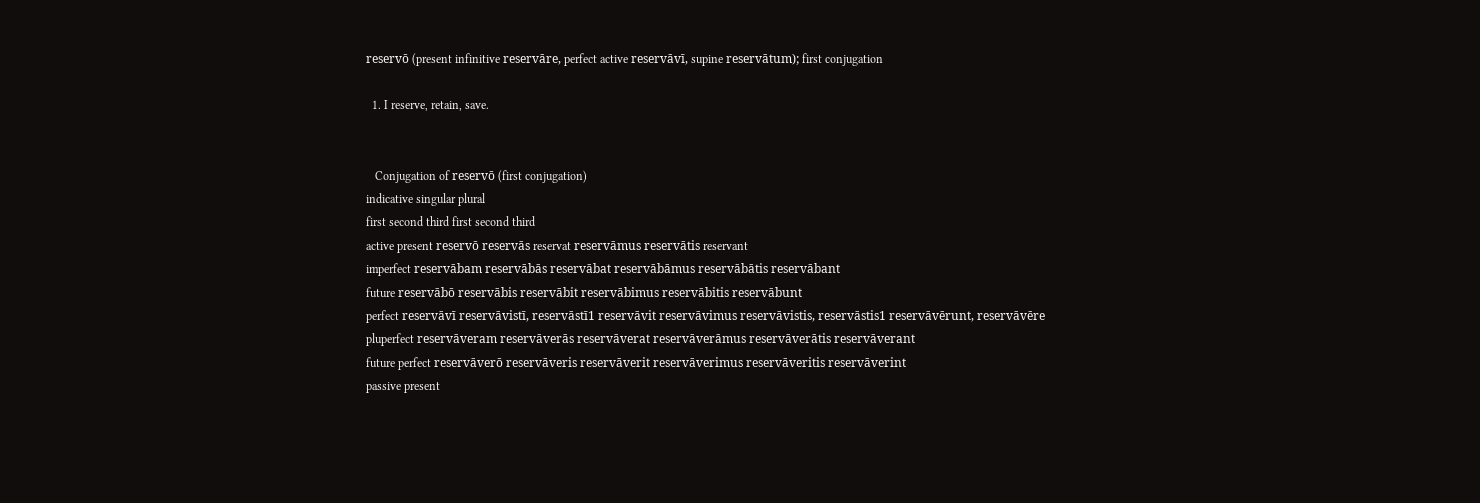reservō (present infinitive reservāre, perfect active reservāvī, supine reservātum); first conjugation

  1. I reserve, retain, save.


   Conjugation of reservō (first conjugation)
indicative singular plural
first second third first second third
active present reservō reservās reservat reservāmus reservātis reservant
imperfect reservābam reservābās reservābat reservābāmus reservābātis reservābant
future reservābō reservābis reservābit reservābimus reservābitis reservābunt
perfect reservāvī reservāvistī, reservāstī1 reservāvit reservāvimus reservāvistis, reservāstis1 reservāvērunt, reservāvēre
pluperfect reservāveram reservāverās reservāverat reservāverāmus reservāverātis reservāverant
future perfect reservāverō reservāveris reservāverit reservāverimus reservāveritis reservāverint
passive present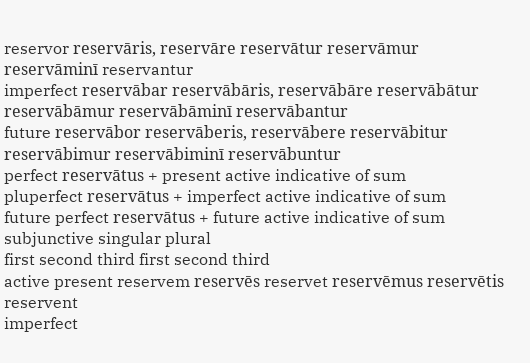reservor reservāris, reservāre reservātur reservāmur reservāminī reservantur
imperfect reservābar reservābāris, reservābāre reservābātur reservābāmur reservābāminī reservābantur
future reservābor reservāberis, reservābere reservābitur reservābimur reservābiminī reservābuntur
perfect reservātus + present active indicative of sum
pluperfect reservātus + imperfect active indicative of sum
future perfect reservātus + future active indicative of sum
subjunctive singular plural
first second third first second third
active present reservem reservēs reservet reservēmus reservētis reservent
imperfect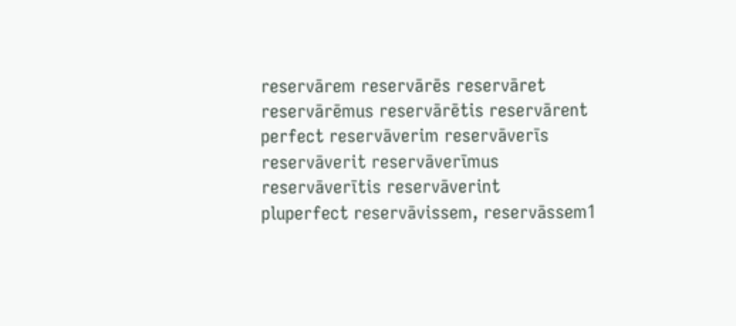reservārem reservārēs reservāret reservārēmus reservārētis reservārent
perfect reservāverim reservāverīs reservāverit reservāverīmus reservāverītis reservāverint
pluperfect reservāvissem, reservāssem1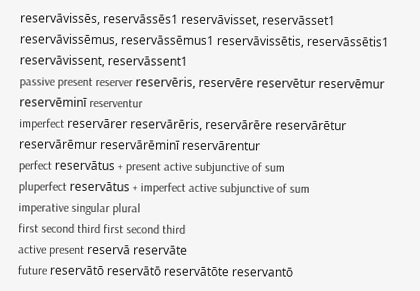reservāvissēs, reservāssēs1 reservāvisset, reservāsset1 reservāvissēmus, reservāssēmus1 reservāvissētis, reservāssētis1 reservāvissent, reservāssent1
passive present reserver reservēris, reservēre reservētur reservēmur reservēminī reserventur
imperfect reservārer reservārēris, reservārēre reservārētur reservārēmur reservārēminī reservārentur
perfect reservātus + present active subjunctive of sum
pluperfect reservātus + imperfect active subjunctive of sum
imperative singular plural
first second third first second third
active present reservā reservāte
future reservātō reservātō reservātōte reservantō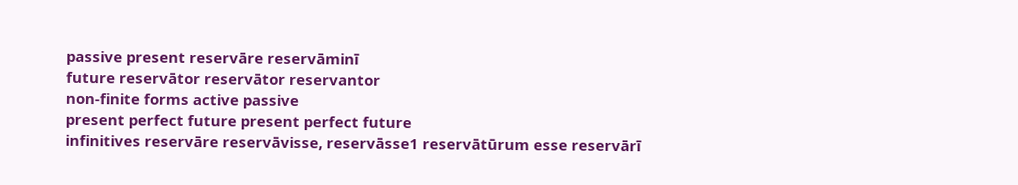passive present reservāre reservāminī
future reservātor reservātor reservantor
non-finite forms active passive
present perfect future present perfect future
infinitives reservāre reservāvisse, reservāsse1 reservātūrum esse reservārī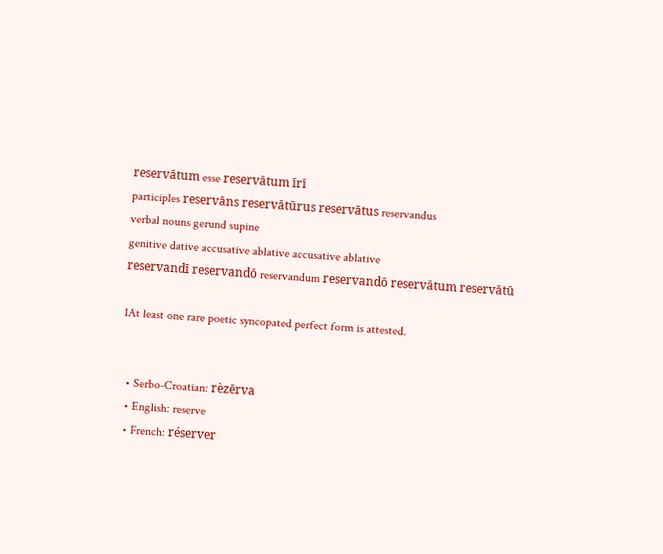reservātum esse reservātum īrī
participles reservāns reservātūrus reservātus reservandus
verbal nouns gerund supine
genitive dative accusative ablative accusative ablative
reservandī reservandō reservandum reservandō reservātum reservātū

1At least one rare poetic syncopated perfect form is attested.


  • Serbo-Croatian: rèzērva
  • English: reserve
  • French: réserver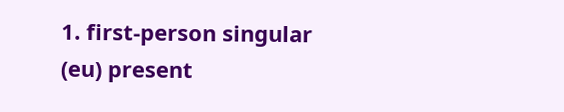1. first-person singular (eu) present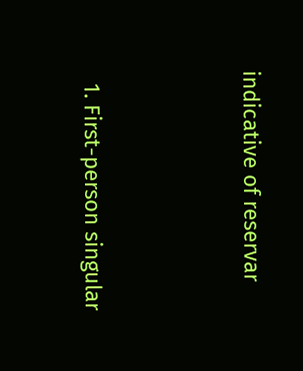indicative of reservar




  1. First-person singular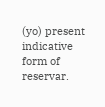(yo) present indicative form of reservar.